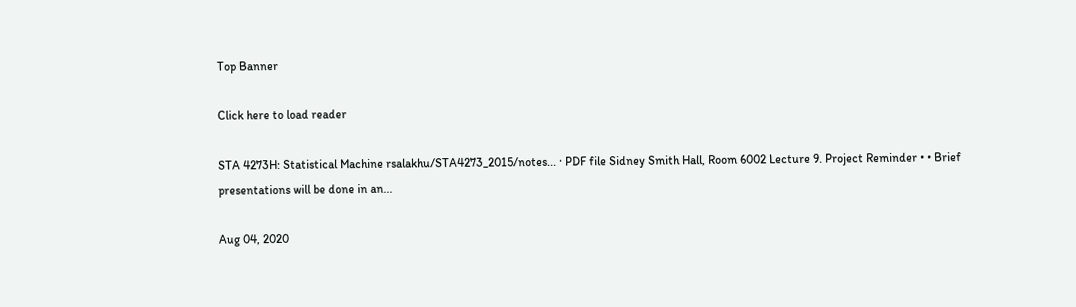Top Banner

Click here to load reader

STA 4273H: Statistical Machine rsalakhu/STA4273_2015/notes... · PDF file Sidney Smith Hall, Room 6002 Lecture 9. Project Reminder • • Brief presentations will be done in an...

Aug 04, 2020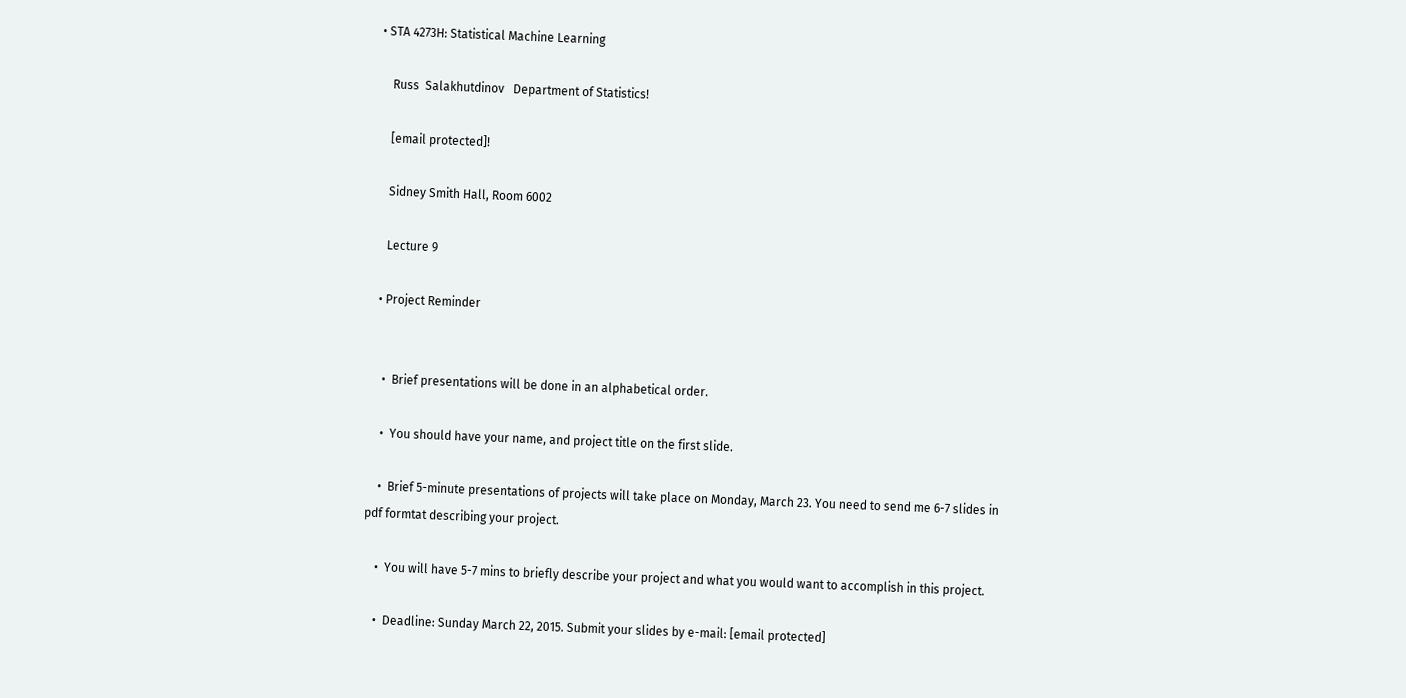• STA 4273H: Statistical Machine Learning

    Russ  Salakhutdinov   Department of Statistics!

    [email protected]!

    Sidney Smith Hall, Room 6002

    Lecture 9

  • Project Reminder


    •  Brief presentations will be done in an alphabetical order.

    •  You should have your name, and project title on the first slide.

    •  Brief 5-minute presentations of projects will take place on Monday, March 23. You need to send me 6-7 slides in pdf formtat describing your project.

    •  You will have 5-7 mins to briefly describe your project and what you would want to accomplish in this project.

    •  Deadline: Sunday March 22, 2015. Submit your slides by e-mail: [email protected]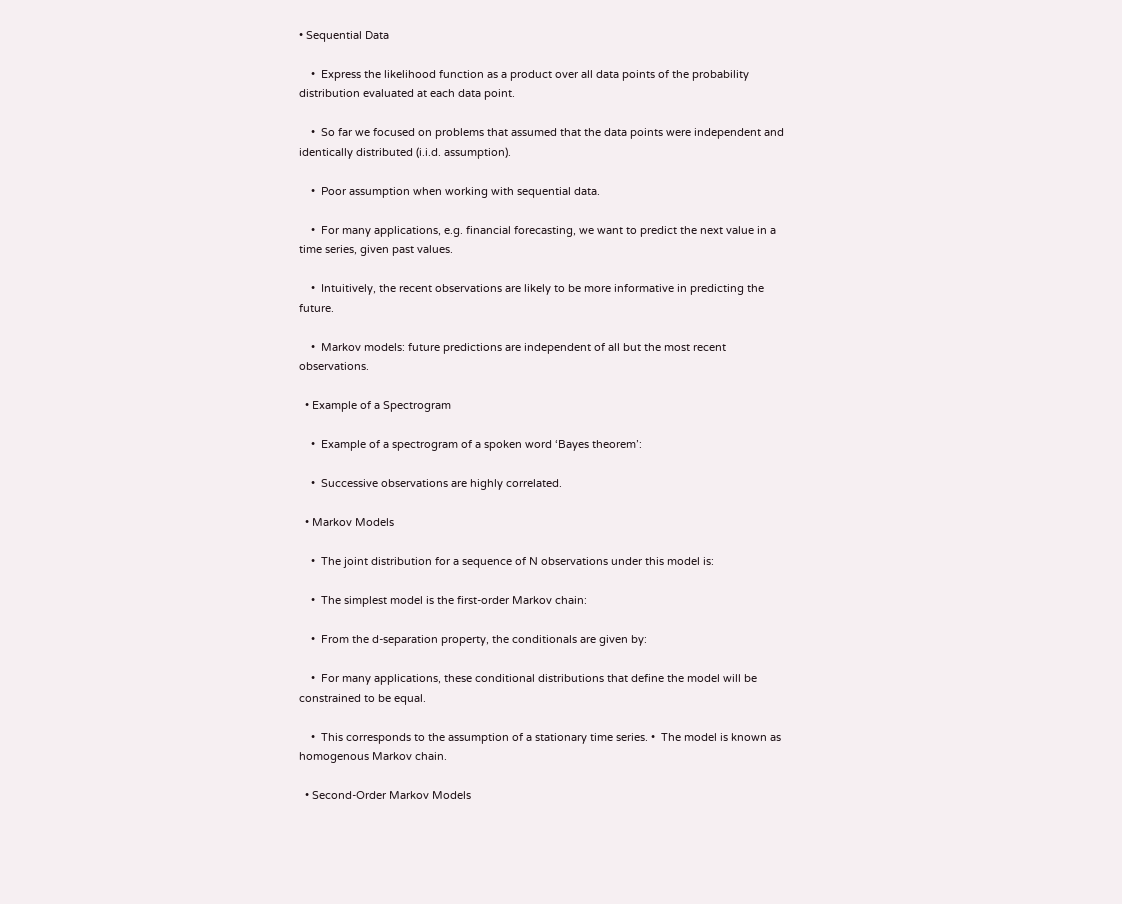• Sequential Data

    •  Express the likelihood function as a product over all data points of the probability distribution evaluated at each data point.

    •  So far we focused on problems that assumed that the data points were independent and identically distributed (i.i.d. assumption).

    •  Poor assumption when working with sequential data.

    •  For many applications, e.g. financial forecasting, we want to predict the next value in a time series, given past values.

    •  Intuitively, the recent observations are likely to be more informative in predicting the future.

    •  Markov models: future predictions are independent of all but the most recent observations.

  • Example of a Spectrogram

    •  Example of a spectrogram of a spoken word ‘Bayes theorem’:

    •  Successive observations are highly correlated.

  • Markov Models

    •  The joint distribution for a sequence of N observations under this model is:

    •  The simplest model is the first-order Markov chain:

    •  From the d-separation property, the conditionals are given by:

    •  For many applications, these conditional distributions that define the model will be constrained to be equal.

    •  This corresponds to the assumption of a stationary time series. •  The model is known as homogenous Markov chain.

  • Second-Order Markov Models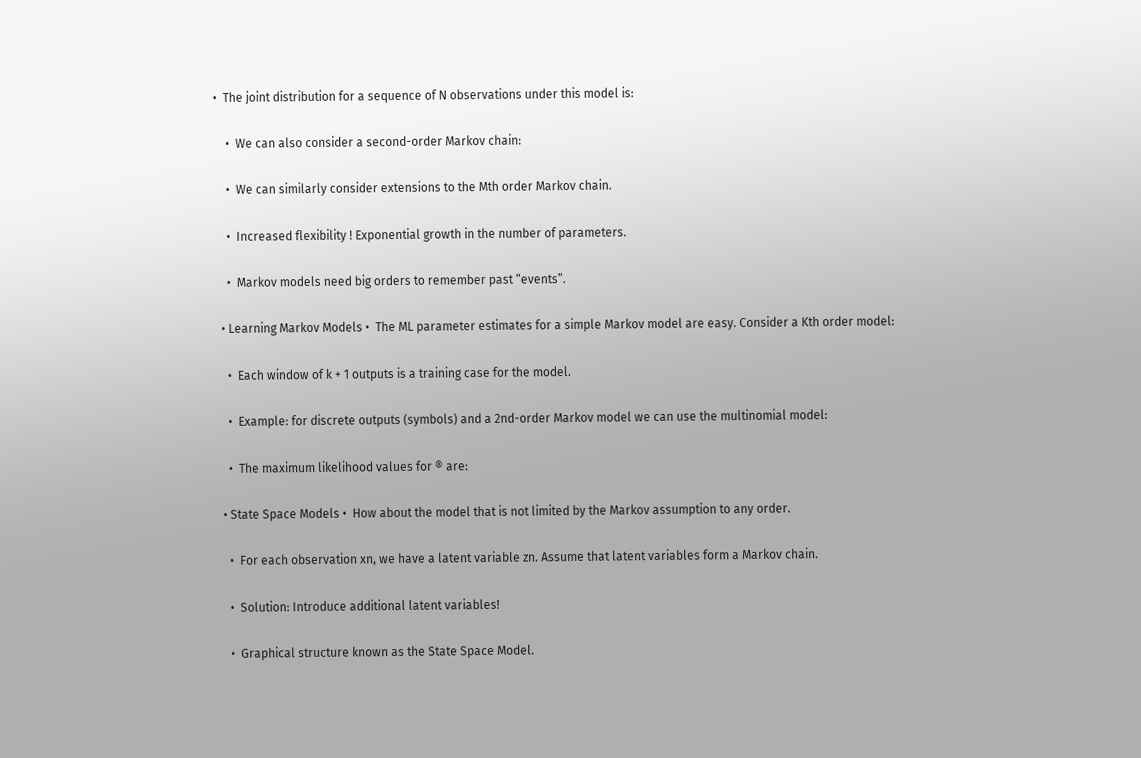•  The joint distribution for a sequence of N observations under this model is:

    •  We can also consider a second-order Markov chain:

    •  We can similarly consider extensions to the Mth order Markov chain.

    •  Increased flexibility ! Exponential growth in the number of parameters.

    •  Markov models need big orders to remember past “events”.

  • Learning Markov Models •  The ML parameter estimates for a simple Markov model are easy. Consider a Kth order model:

    •  Each window of k + 1 outputs is a training case for the model.

    •  Example: for discrete outputs (symbols) and a 2nd-order Markov model we can use the multinomial model:

    •  The maximum likelihood values for ® are:

  • State Space Models •  How about the model that is not limited by the Markov assumption to any order.

    •  For each observation xn, we have a latent variable zn. Assume that latent variables form a Markov chain.

    •  Solution: Introduce additional latent variables!

    •  Graphical structure known as the State Space Model.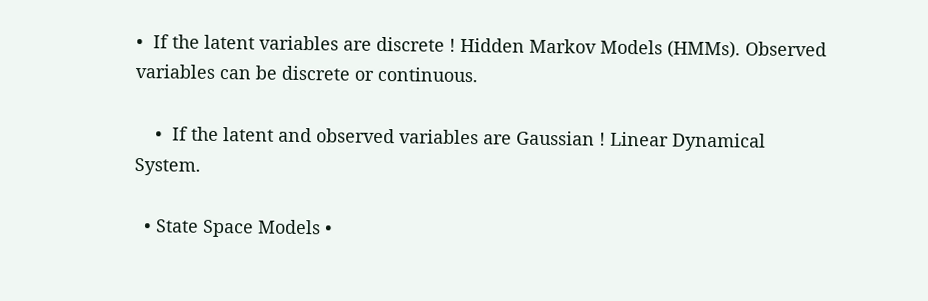•  If the latent variables are discrete ! Hidden Markov Models (HMMs). Observed variables can be discrete or continuous.

    •  If the latent and observed variables are Gaussian ! Linear Dynamical System.

  • State Space Models •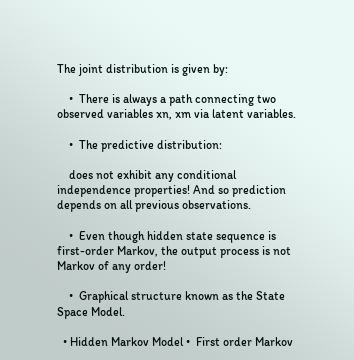The joint distribution is given by:

    •  There is always a path connecting two observed variables xn, xm via latent variables.

    •  The predictive distribution:

    does not exhibit any conditional independence properties! And so prediction depends on all previous observations.

    •  Even though hidden state sequence is first-order Markov, the output process is not Markov of any order!

    •  Graphical structure known as the State Space Model.

  • Hidden Markov Model •  First order Markov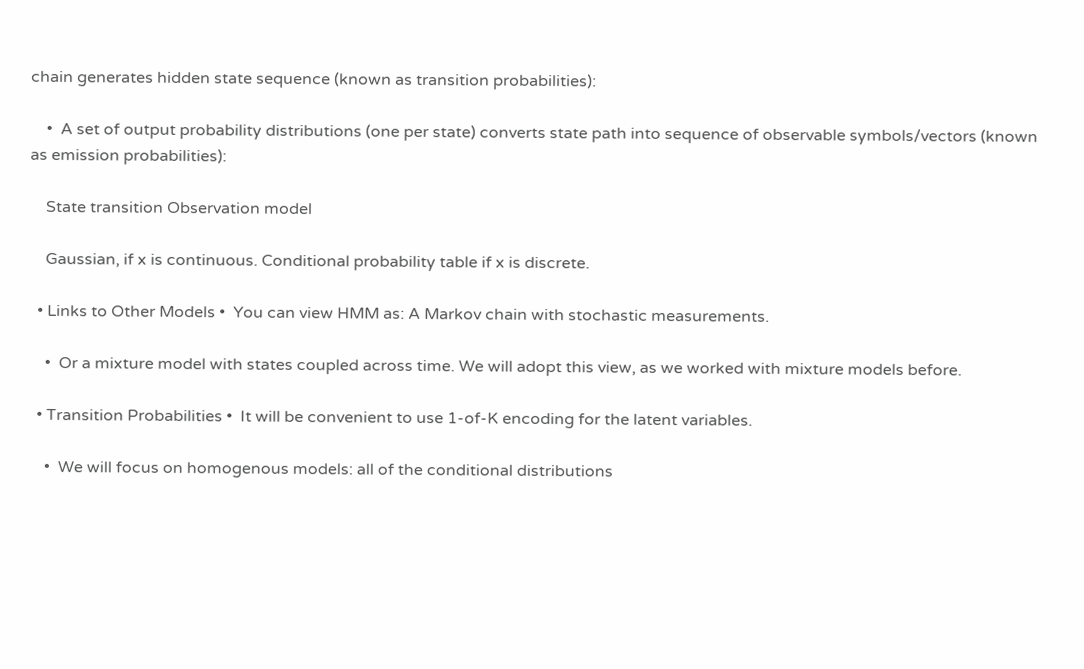chain generates hidden state sequence (known as transition probabilities):

    •  A set of output probability distributions (one per state) converts state path into sequence of observable symbols/vectors (known as emission probabilities):

    State transition Observation model

    Gaussian, if x is continuous. Conditional probability table if x is discrete.

  • Links to Other Models •  You can view HMM as: A Markov chain with stochastic measurements.

    •  Or a mixture model with states coupled across time. We will adopt this view, as we worked with mixture models before.

  • Transition Probabilities •  It will be convenient to use 1-of-K encoding for the latent variables.

    •  We will focus on homogenous models: all of the conditional distributions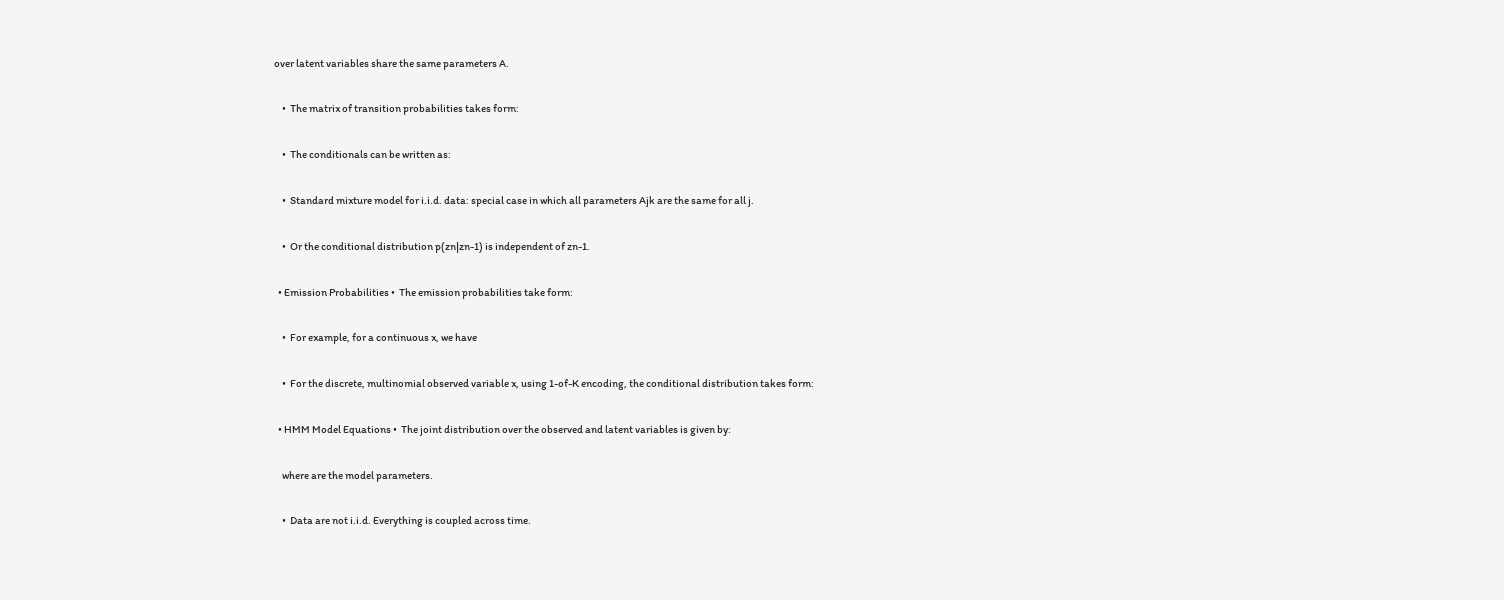over latent variables share the same parameters A.

    •  The matrix of transition probabilities takes form:

    •  The conditionals can be written as:

    •  Standard mixture model for i.i.d. data: special case in which all parameters Ajk are the same for all j.

    •  Or the conditional distribution p(zn|zn-1) is independent of zn-1.

  • Emission Probabilities •  The emission probabilities take form:

    •  For example, for a continuous x, we have

    •  For the discrete, multinomial observed variable x, using 1-of-K encoding, the conditional distribution takes form:

  • HMM Model Equations •  The joint distribution over the observed and latent variables is given by:

    where are the model parameters.

    •  Data are not i.i.d. Everything is coupled across time.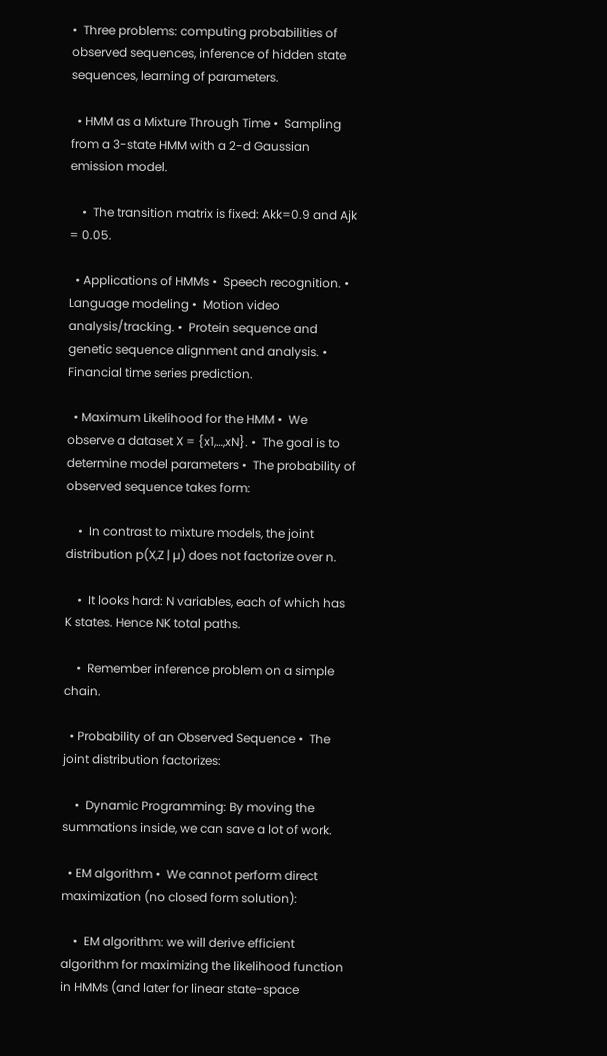•  Three problems: computing probabilities of observed sequences, inference of hidden state sequences, learning of parameters.

  • HMM as a Mixture Through Time •  Sampling from a 3-state HMM with a 2-d Gaussian emission model.

    •  The transition matrix is fixed: Akk=0.9 and Ajk = 0.05.

  • Applications of HMMs •  Speech recognition. •  Language modeling •  Motion video analysis/tracking. •  Protein sequence and genetic sequence alignment and analysis. •  Financial time series prediction.

  • Maximum Likelihood for the HMM •  We observe a dataset X = {x1,…,xN}. •  The goal is to determine model parameters •  The probability of observed sequence takes form:

    •  In contrast to mixture models, the joint distribution p(X,Z | µ) does not factorize over n.

    •  It looks hard: N variables, each of which has K states. Hence NK total paths.

    •  Remember inference problem on a simple chain.

  • Probability of an Observed Sequence •  The joint distribution factorizes:

    •  Dynamic Programming: By moving the summations inside, we can save a lot of work.

  • EM algorithm •  We cannot perform direct maximization (no closed form solution):

    •  EM algorithm: we will derive efficient algorithm for maximizing the likelihood function in HMMs (and later for linear state-space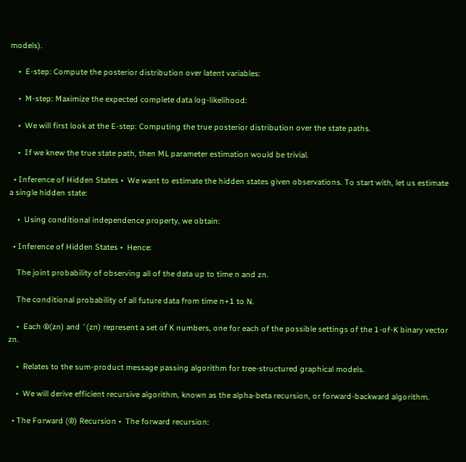models).

    •  E-step: Compute the posterior distribution over latent variables:

    •  M-step: Maximize the expected complete data log-likelihood:

    •  We will first look at the E-step: Computing the true posterior distribution over the state paths.

    •  If we knew the true state path, then ML parameter estimation would be trivial.

  • Inference of Hidden States •  We want to estimate the hidden states given observations. To start with, let us estimate a single hidden state:

    •  Using conditional independence property, we obtain:

  • Inference of Hidden States •  Hence:

    The joint probability of observing all of the data up to time n and zn.

    The conditional probability of all future data from time n+1 to N.

    •  Each ®(zn) and ¯(zn) represent a set of K numbers, one for each of the possible settings of the 1-of-K binary vector zn.

    •  Relates to the sum-product message passing algorithm for tree-structured graphical models.

    •  We will derive efficient recursive algorithm, known as the alpha-beta recursion, or forward-backward algorithm.

  • The Forward (®) Recursion •  The forward recursion: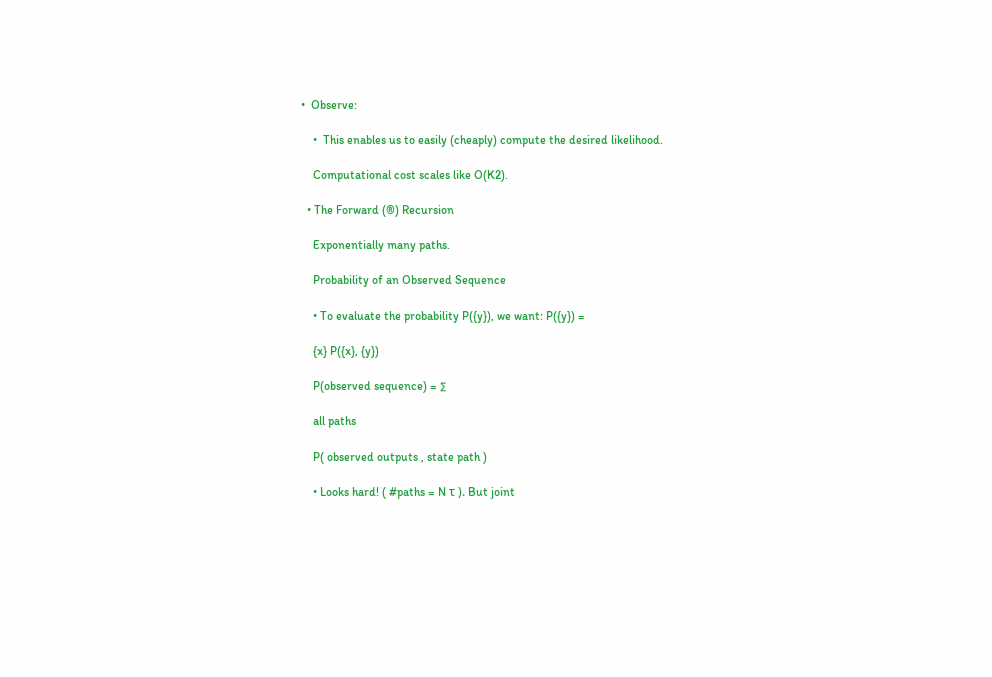•  Observe:

    •  This enables us to easily (cheaply) compute the desired likelihood.

    Computational cost scales like O(K2).

  • The Forward (®) Recursion

    Exponentially many paths.

    Probability of an Observed Sequence

    • To evaluate the probability P({y}), we want: P({y}) =

    {x} P({x}, {y})

    P(observed sequence) = ∑

    all paths

    P( observed outputs , state path )

    • Looks hard! ( #paths = N τ ). But joint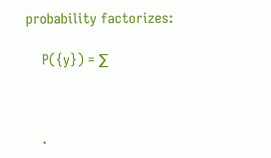probability factorizes:

    P({y}) = ∑



    ·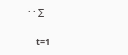· · ∑


    t=1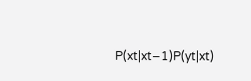P(xt|xt−1)P(yt|xt)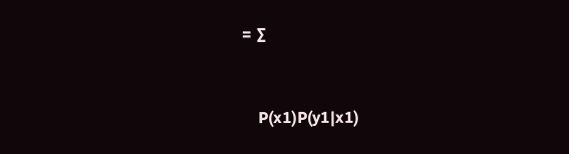= ∑


    P(x1)P(y1|x1)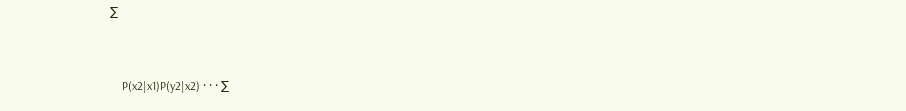∑


    P(x2|x1)P(y2|x2) · · · ∑